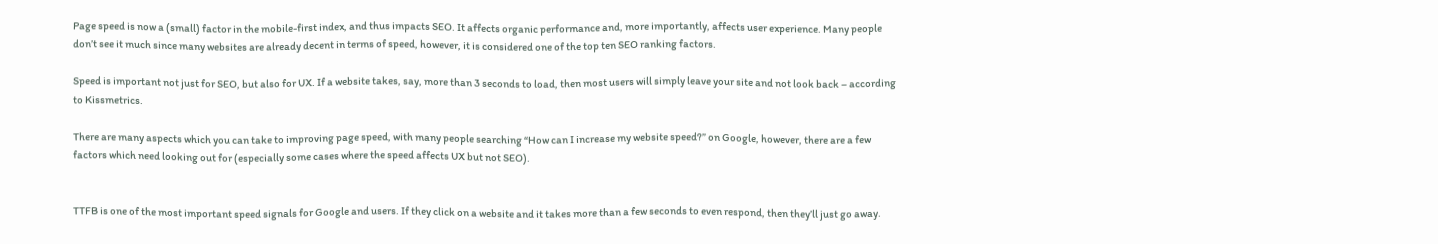Page speed is now a (small) factor in the mobile-first index, and thus impacts SEO. It affects organic performance and, more importantly, affects user experience. Many people don’t see it much since many websites are already decent in terms of speed, however, it is considered one of the top ten SEO ranking factors.

Speed is important not just for SEO, but also for UX. If a website takes, say, more than 3 seconds to load, then most users will simply leave your site and not look back – according to Kissmetrics.

There are many aspects which you can take to improving page speed, with many people searching “How can I increase my website speed?” on Google, however, there are a few factors which need looking out for (especially some cases where the speed affects UX but not SEO).


TTFB is one of the most important speed signals for Google and users. If they click on a website and it takes more than a few seconds to even respond, then they’ll just go away.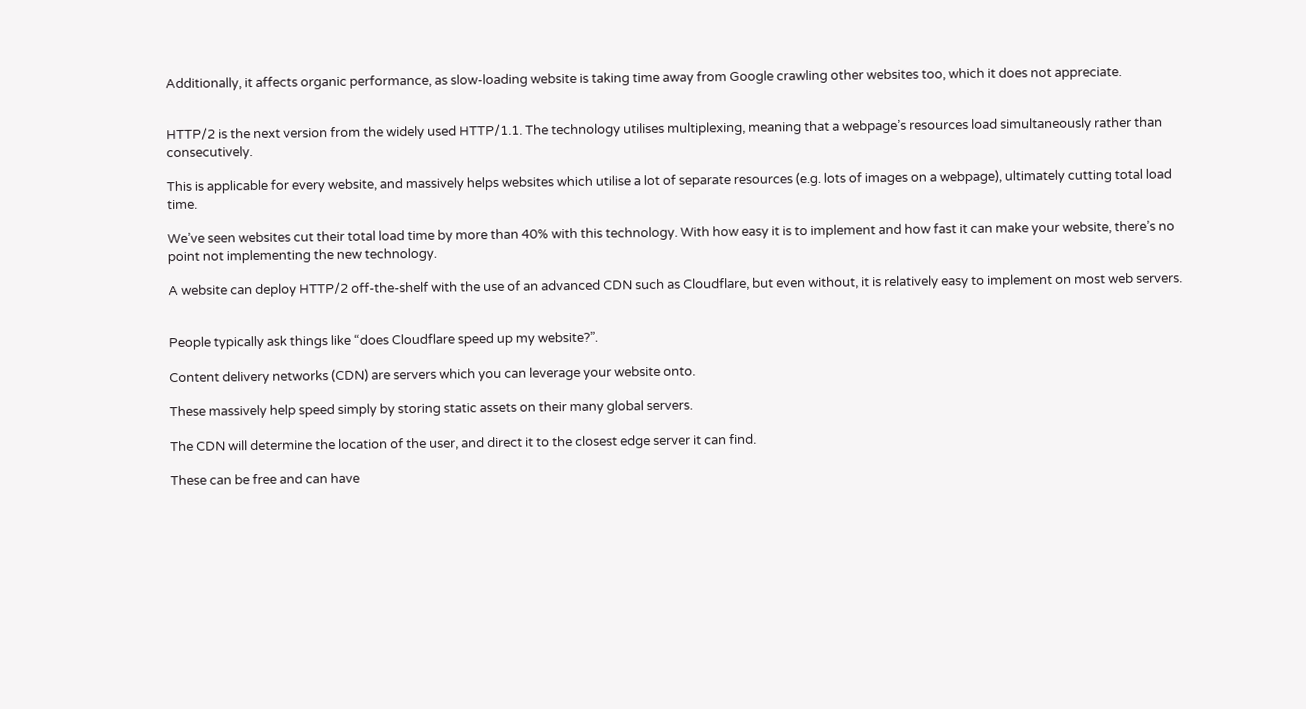Additionally, it affects organic performance, as slow-loading website is taking time away from Google crawling other websites too, which it does not appreciate.


HTTP/2 is the next version from the widely used HTTP/1.1. The technology utilises multiplexing, meaning that a webpage’s resources load simultaneously rather than consecutively.

This is applicable for every website, and massively helps websites which utilise a lot of separate resources (e.g. lots of images on a webpage), ultimately cutting total load time.

We’ve seen websites cut their total load time by more than 40% with this technology. With how easy it is to implement and how fast it can make your website, there’s no point not implementing the new technology.

A website can deploy HTTP/2 off-the-shelf with the use of an advanced CDN such as Cloudflare, but even without, it is relatively easy to implement on most web servers.


People typically ask things like “does Cloudflare speed up my website?”.

Content delivery networks (CDN) are servers which you can leverage your website onto.

These massively help speed simply by storing static assets on their many global servers.

The CDN will determine the location of the user, and direct it to the closest edge server it can find.

These can be free and can have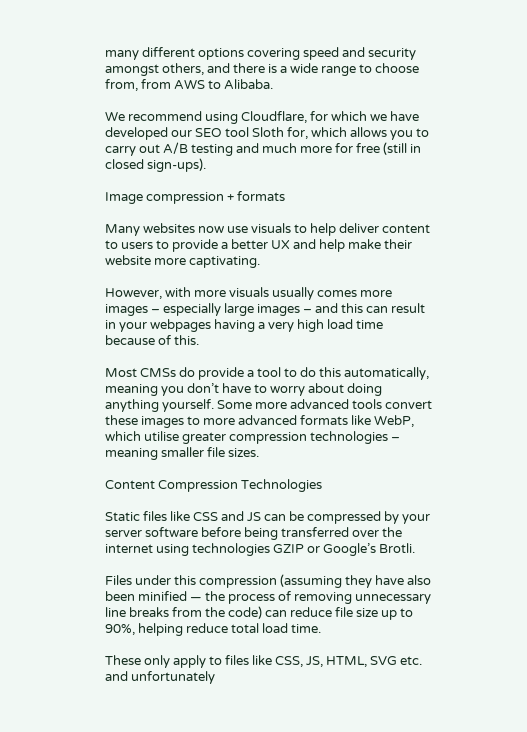many different options covering speed and security amongst others, and there is a wide range to choose from, from AWS to Alibaba.

We recommend using Cloudflare, for which we have developed our SEO tool Sloth for, which allows you to carry out A/B testing and much more for free (still in closed sign-ups).

Image compression + formats

Many websites now use visuals to help deliver content to users to provide a better UX and help make their website more captivating.

However, with more visuals usually comes more images – especially large images – and this can result in your webpages having a very high load time because of this.

Most CMSs do provide a tool to do this automatically, meaning you don’t have to worry about doing anything yourself. Some more advanced tools convert these images to more advanced formats like WebP, which utilise greater compression technologies – meaning smaller file sizes.

Content Compression Technologies

Static files like CSS and JS can be compressed by your server software before being transferred over the internet using technologies GZIP or Google’s Brotli.

Files under this compression (assuming they have also been minified — the process of removing unnecessary line breaks from the code) can reduce file size up to 90%, helping reduce total load time.

These only apply to files like CSS, JS, HTML, SVG etc. and unfortunately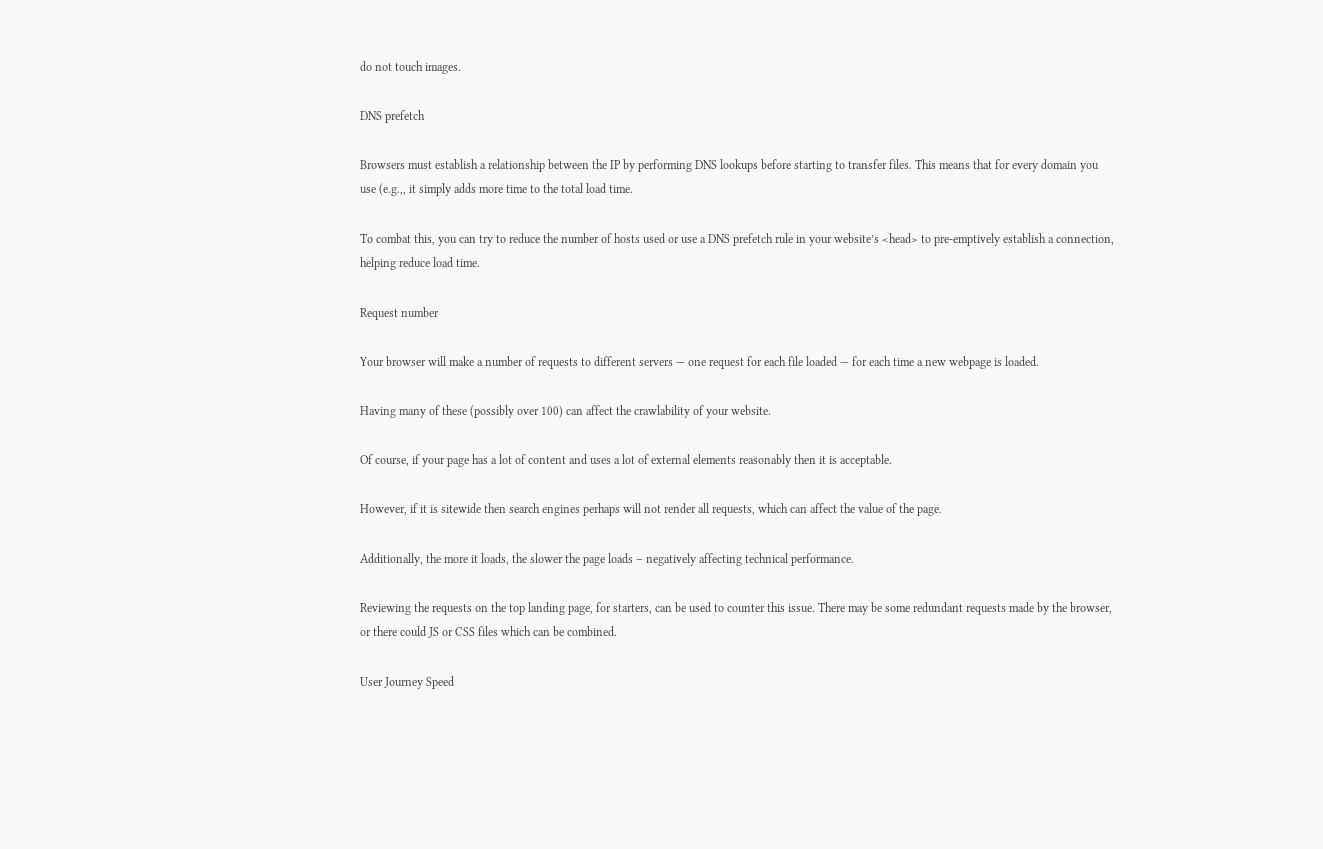do not touch images.

DNS prefetch

Browsers must establish a relationship between the IP by performing DNS lookups before starting to transfer files. This means that for every domain you use (e.g.,, it simply adds more time to the total load time.

To combat this, you can try to reduce the number of hosts used or use a DNS prefetch rule in your website’s <head> to pre-emptively establish a connection, helping reduce load time.

Request number

Your browser will make a number of requests to different servers — one request for each file loaded — for each time a new webpage is loaded.

Having many of these (possibly over 100) can affect the crawlability of your website.

Of course, if your page has a lot of content and uses a lot of external elements reasonably then it is acceptable.

However, if it is sitewide then search engines perhaps will not render all requests, which can affect the value of the page.

Additionally, the more it loads, the slower the page loads – negatively affecting technical performance.

Reviewing the requests on the top landing page, for starters, can be used to counter this issue. There may be some redundant requests made by the browser, or there could JS or CSS files which can be combined.

User Journey Speed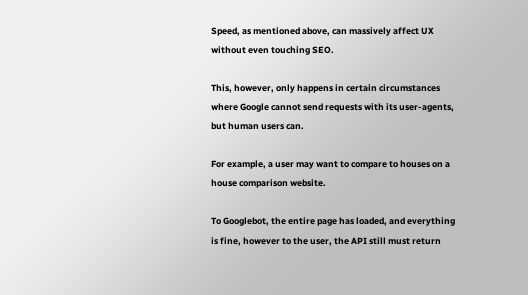Speed, as mentioned above, can massively affect UX without even touching SEO.

This, however, only happens in certain circumstances where Google cannot send requests with its user-agents, but human users can.

For example, a user may want to compare to houses on a house comparison website.

To Googlebot, the entire page has loaded, and everything is fine, however to the user, the API still must return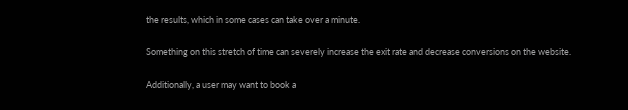the results, which in some cases can take over a minute.

Something on this stretch of time can severely increase the exit rate and decrease conversions on the website.

Additionally, a user may want to book a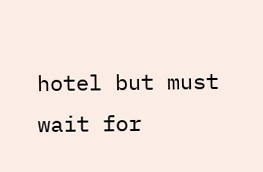hotel but must wait for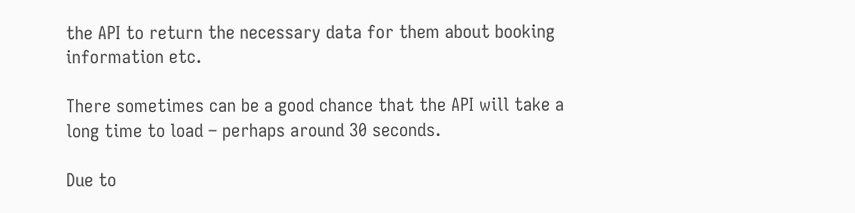the API to return the necessary data for them about booking information etc.

There sometimes can be a good chance that the API will take a long time to load – perhaps around 30 seconds.

Due to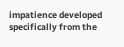impatience developed specifically from the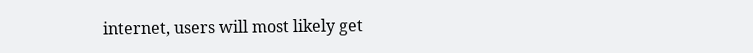internet, users will most likely get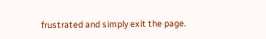frustrated and simply exit the page.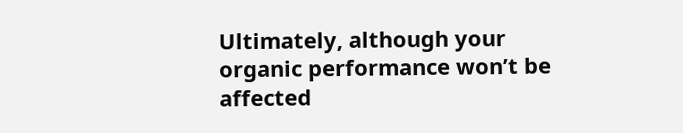Ultimately, although your organic performance won’t be affected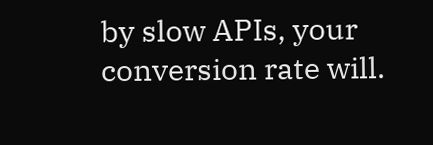by slow APIs, your conversion rate will.